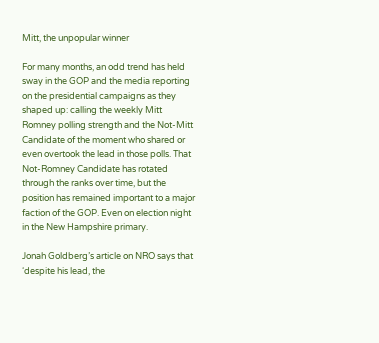Mitt, the unpopular winner

For many months, an odd trend has held sway in the GOP and the media reporting on the presidential campaigns as they shaped up: calling the weekly Mitt Romney polling strength and the Not-Mitt Candidate of the moment who shared or even overtook the lead in those polls. That Not-Romney Candidate has rotated through the ranks over time, but the position has remained important to a major faction of the GOP. Even on election night in the New Hampshire primary.

Jonah Goldberg’s article on NRO says that ‘despite his lead, the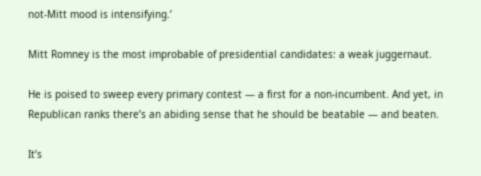not-Mitt mood is intensifying.’

Mitt Romney is the most improbable of presidential candidates: a weak juggernaut.

He is poised to sweep every primary contest — a first for a non-incumbent. And yet, in Republican ranks there’s an abiding sense that he should be beatable — and beaten.

It’s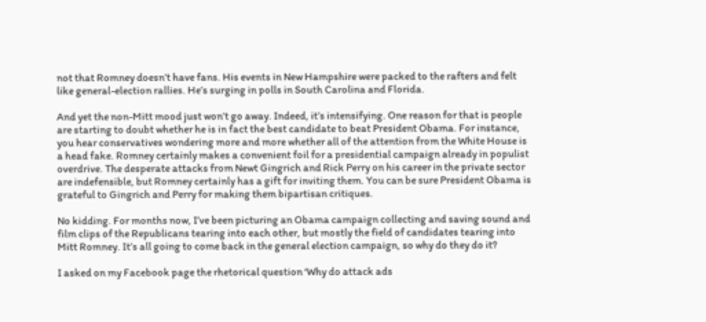not that Romney doesn’t have fans. His events in New Hampshire were packed to the rafters and felt like general-election rallies. He’s surging in polls in South Carolina and Florida.

And yet the non-Mitt mood just won’t go away. Indeed, it’s intensifying. One reason for that is people are starting to doubt whether he is in fact the best candidate to beat President Obama. For instance, you hear conservatives wondering more and more whether all of the attention from the White House is a head fake. Romney certainly makes a convenient foil for a presidential campaign already in populist overdrive. The desperate attacks from Newt Gingrich and Rick Perry on his career in the private sector are indefensible, but Romney certainly has a gift for inviting them. You can be sure President Obama is grateful to Gingrich and Perry for making them bipartisan critiques.

No kidding. For months now, I’ve been picturing an Obama campaign collecting and saving sound and film clips of the Republicans tearing into each other, but mostly the field of candidates tearing into Mitt Romney. It’s all going to come back in the general election campaign, so why do they do it?

I asked on my Facebook page the rhetorical question ‘Why do attack ads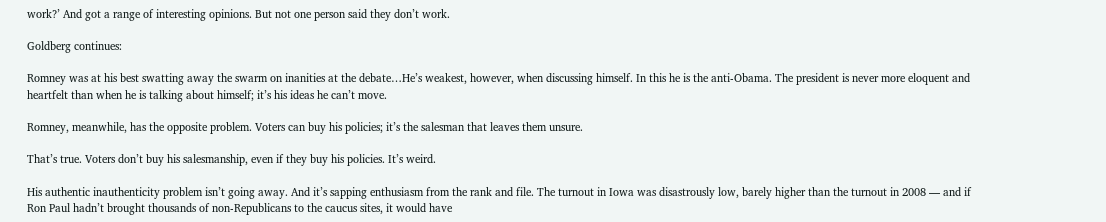work?’ And got a range of interesting opinions. But not one person said they don’t work.

Goldberg continues:

Romney was at his best swatting away the swarm on inanities at the debate…He’s weakest, however, when discussing himself. In this he is the anti-Obama. The president is never more eloquent and heartfelt than when he is talking about himself; it’s his ideas he can’t move.

Romney, meanwhile, has the opposite problem. Voters can buy his policies; it’s the salesman that leaves them unsure.

That’s true. Voters don’t buy his salesmanship, even if they buy his policies. It’s weird.

His authentic inauthenticity problem isn’t going away. And it’s sapping enthusiasm from the rank and file. The turnout in Iowa was disastrously low, barely higher than the turnout in 2008 — and if Ron Paul hadn’t brought thousands of non-Republicans to the caucus sites, it would have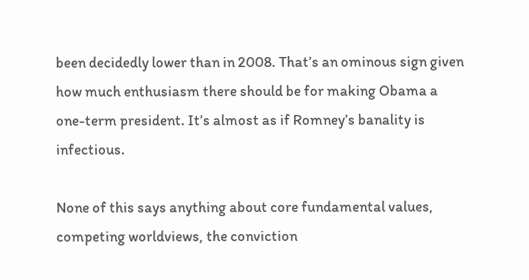been decidedly lower than in 2008. That’s an ominous sign given how much enthusiasm there should be for making Obama a one-term president. It’s almost as if Romney’s banality is infectious.

None of this says anything about core fundamental values, competing worldviews, the conviction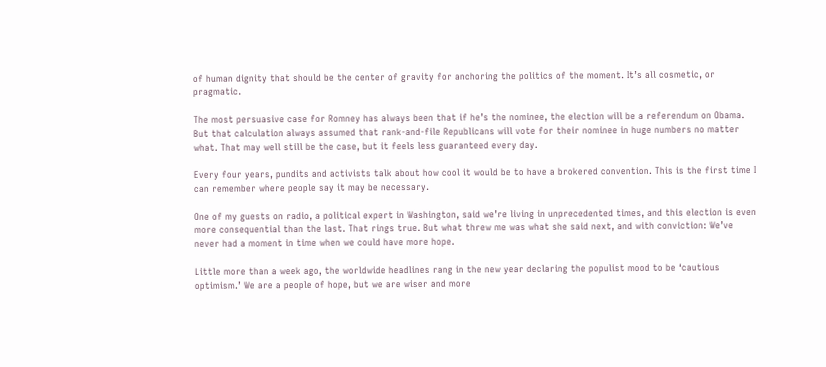of human dignity that should be the center of gravity for anchoring the politics of the moment. It’s all cosmetic, or pragmatic.

The most persuasive case for Romney has always been that if he’s the nominee, the election will be a referendum on Obama. But that calculation always assumed that rank-and-file Republicans will vote for their nominee in huge numbers no matter what. That may well still be the case, but it feels less guaranteed every day.

Every four years, pundits and activists talk about how cool it would be to have a brokered convention. This is the first time I can remember where people say it may be necessary.

One of my guests on radio, a political expert in Washington, said we’re living in unprecedented times, and this election is even more consequential than the last. That rings true. But what threw me was what she said next, and with conviction: We’ve never had a moment in time when we could have more hope.

Little more than a week ago, the worldwide headlines rang in the new year declaring the populist mood to be ‘cautious optimism.’ We are a people of hope, but we are wiser and more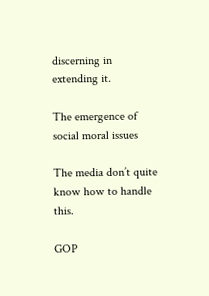discerning in extending it.

The emergence of social moral issues

The media don’t quite know how to handle this.

GOP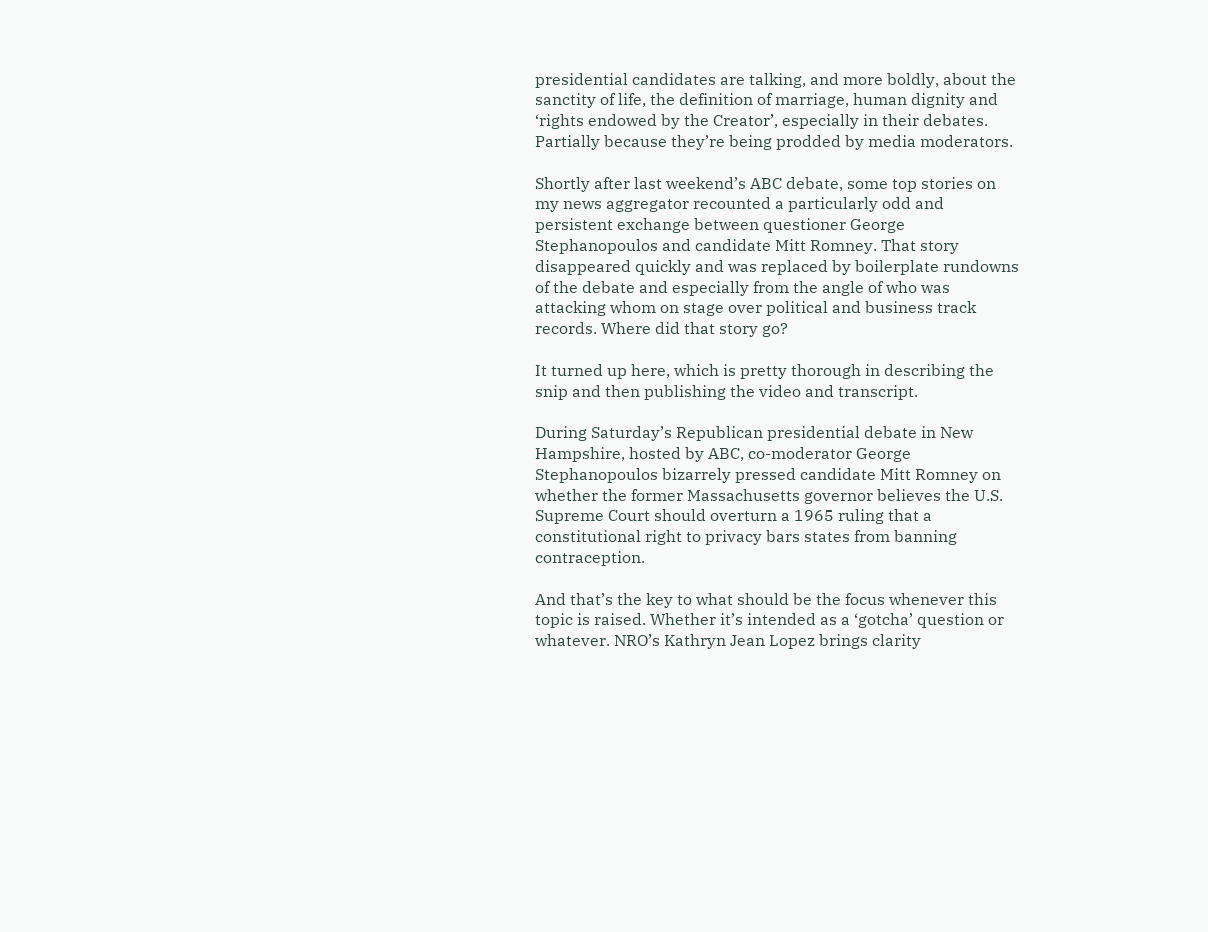presidential candidates are talking, and more boldly, about the sanctity of life, the definition of marriage, human dignity and ‘rights endowed by the Creator’, especially in their debates. Partially because they’re being prodded by media moderators.

Shortly after last weekend’s ABC debate, some top stories on my news aggregator recounted a particularly odd and persistent exchange between questioner George Stephanopoulos and candidate Mitt Romney. That story disappeared quickly and was replaced by boilerplate rundowns of the debate and especially from the angle of who was attacking whom on stage over political and business track records. Where did that story go?

It turned up here, which is pretty thorough in describing the snip and then publishing the video and transcript.

During Saturday’s Republican presidential debate in New Hampshire, hosted by ABC, co-moderator George Stephanopoulos bizarrely pressed candidate Mitt Romney on whether the former Massachusetts governor believes the U.S. Supreme Court should overturn a 1965 ruling that a constitutional right to privacy bars states from banning contraception.

And that’s the key to what should be the focus whenever this topic is raised. Whether it’s intended as a ‘gotcha’ question or whatever. NRO’s Kathryn Jean Lopez brings clarity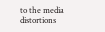to the media distortions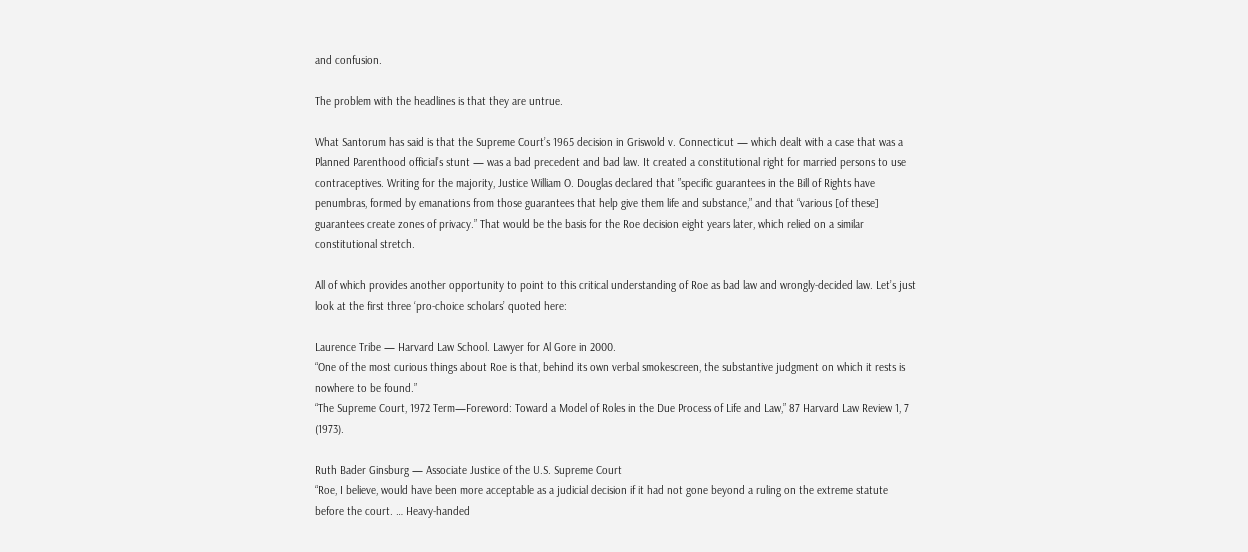and confusion.

The problem with the headlines is that they are untrue.

What Santorum has said is that the Supreme Court’s 1965 decision in Griswold v. Connecticut — which dealt with a case that was a Planned Parenthood official’s stunt — was a bad precedent and bad law. It created a constitutional right for married persons to use contraceptives. Writing for the majority, Justice William O. Douglas declared that ”specific guarantees in the Bill of Rights have penumbras, formed by emanations from those guarantees that help give them life and substance,” and that “various [of these] guarantees create zones of privacy.” That would be the basis for the Roe decision eight years later, which relied on a similar constitutional stretch.

All of which provides another opportunity to point to this critical understanding of Roe as bad law and wrongly-decided law. Let’s just look at the first three ‘pro-choice scholars’ quoted here:

Laurence Tribe — Harvard Law School. Lawyer for Al Gore in 2000.
“One of the most curious things about Roe is that, behind its own verbal smokescreen, the substantive judgment on which it rests is nowhere to be found.”
“The Supreme Court, 1972 Term—Foreword: Toward a Model of Roles in the Due Process of Life and Law,” 87 Harvard Law Review 1, 7 (1973).

Ruth Bader Ginsburg — Associate Justice of the U.S. Supreme Court
“Roe, I believe, would have been more acceptable as a judicial decision if it had not gone beyond a ruling on the extreme statute before the court. … Heavy-handed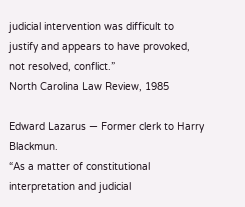judicial intervention was difficult to justify and appears to have provoked, not resolved, conflict.”
North Carolina Law Review, 1985

Edward Lazarus — Former clerk to Harry Blackmun.
“As a matter of constitutional interpretation and judicial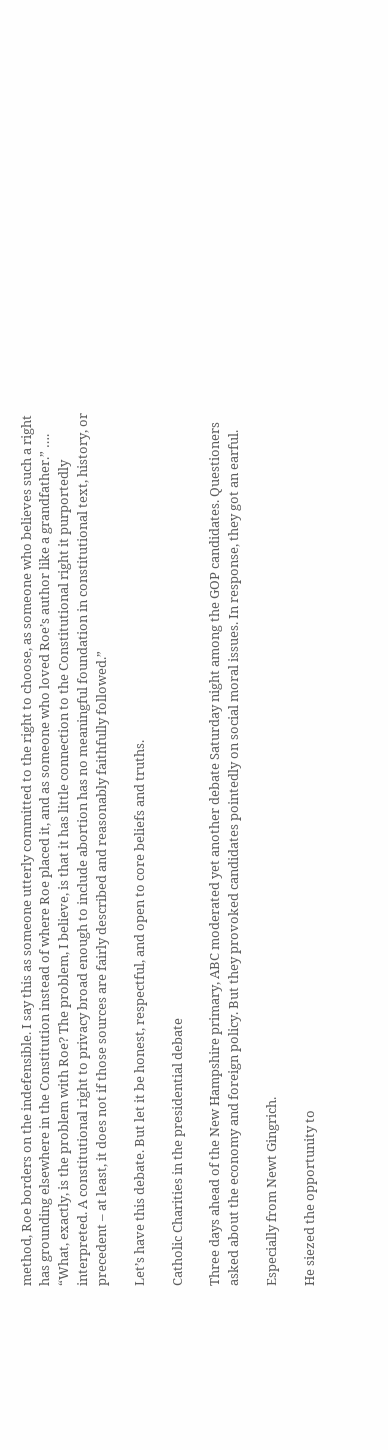method, Roe borders on the indefensible. I say this as someone utterly committed to the right to choose, as someone who believes such a right has grounding elsewhere in the Constitution instead of where Roe placed it, and as someone who loved Roe’s author like a grandfather.” ….
“What, exactly, is the problem with Roe? The problem, I believe, is that it has little connection to the Constitutional right it purportedly interpreted. A constitutional right to privacy broad enough to include abortion has no meaningful foundation in constitutional text, history, or precedent – at least, it does not if those sources are fairly described and reasonably faithfully followed.”

Let’s have this debate. But let it be honest, respectful, and open to core beliefs and truths.

Catholic Charities in the presidential debate

Three days ahead of the New Hampshire primary, ABC moderated yet another debate Saturday night among the GOP candidates. Questioners asked about the economy and foreign policy. But they provoked candidates pointedly on social moral issues. In response, they got an earful.

Especially from Newt Gingrich.

He siezed the opportunity to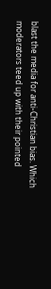blast the media for anti-Christian bias. Which moderators teed up with their pointed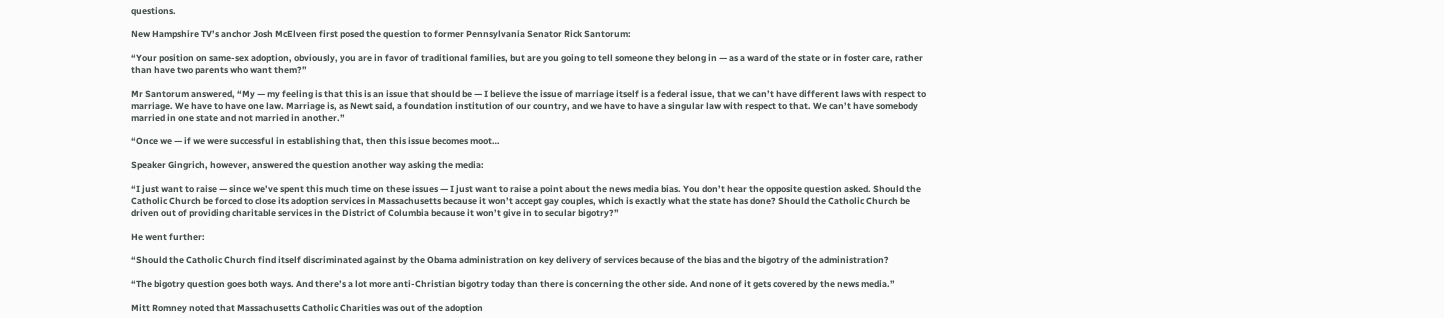questions.

New Hampshire TV’s anchor Josh McElveen first posed the question to former Pennsylvania Senator Rick Santorum:

“Your position on same-sex adoption, obviously, you are in favor of traditional families, but are you going to tell someone they belong in — as a ward of the state or in foster care, rather than have two parents who want them?”

Mr Santorum answered, “My — my feeling is that this is an issue that should be — I believe the issue of marriage itself is a federal issue, that we can’t have different laws with respect to marriage. We have to have one law. Marriage is, as Newt said, a foundation institution of our country, and we have to have a singular law with respect to that. We can’t have somebody married in one state and not married in another.”

“Once we — if we were successful in establishing that, then this issue becomes moot…

Speaker Gingrich, however, answered the question another way asking the media:

“I just want to raise — since we’ve spent this much time on these issues — I just want to raise a point about the news media bias. You don’t hear the opposite question asked. Should the Catholic Church be forced to close its adoption services in Massachusetts because it won’t accept gay couples, which is exactly what the state has done? Should the Catholic Church be driven out of providing charitable services in the District of Columbia because it won’t give in to secular bigotry?”

He went further:

“Should the Catholic Church find itself discriminated against by the Obama administration on key delivery of services because of the bias and the bigotry of the administration?

“The bigotry question goes both ways. And there’s a lot more anti-Christian bigotry today than there is concerning the other side. And none of it gets covered by the news media.”

Mitt Romney noted that Massachusetts Catholic Charities was out of the adoption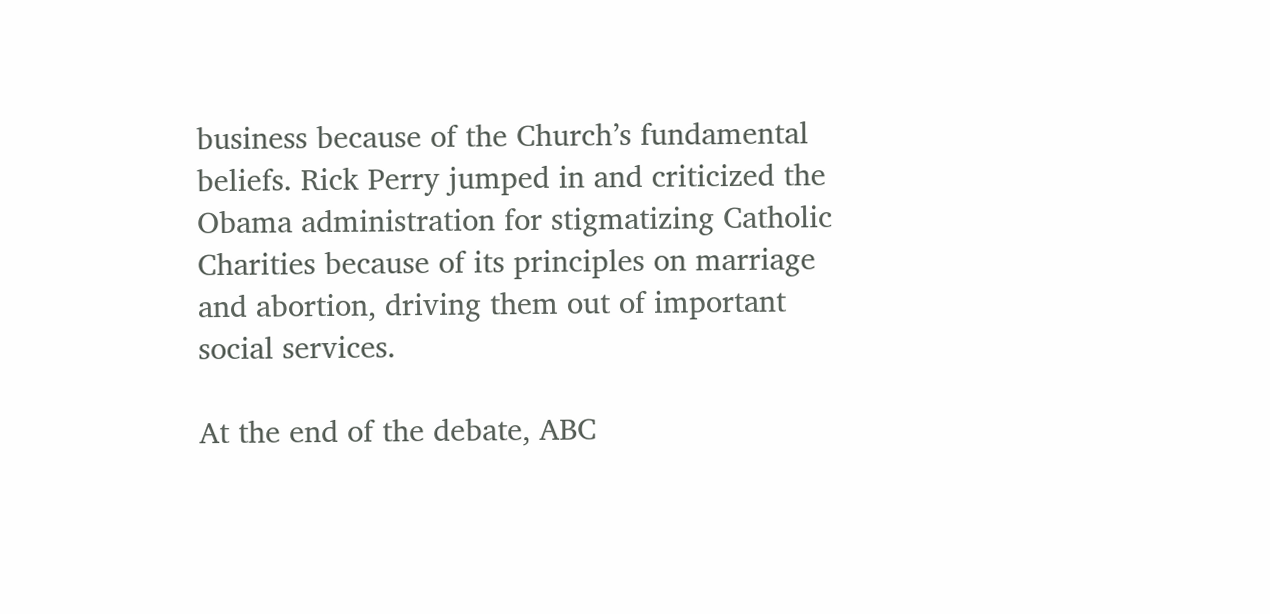business because of the Church’s fundamental beliefs. Rick Perry jumped in and criticized the Obama administration for stigmatizing Catholic Charities because of its principles on marriage and abortion, driving them out of important social services.

At the end of the debate, ABC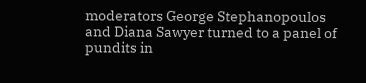moderators George Stephanopoulos and Diana Sawyer turned to a panel of pundits in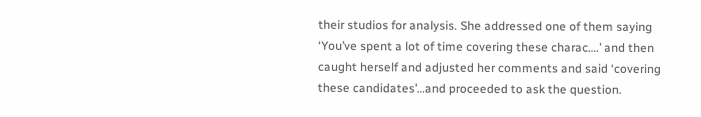their studios for analysis. She addressed one of them saying ‘You’ve spent a lot of time covering these charac….’ and then caught herself and adjusted her comments and said ‘covering these candidates’…and proceeded to ask the question.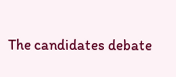The candidates debate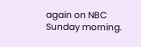again on NBC Sunday morning.